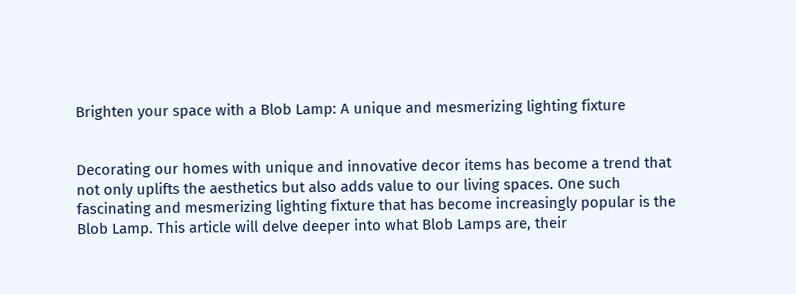Brighten your space with a Blob Lamp: A unique and mesmerizing lighting fixture


Decorating our homes with unique and innovative decor items has become a trend that not only uplifts the aesthetics but also adds value to our living spaces. One such fascinating and mesmerizing lighting fixture that has become increasingly popular is the Blob Lamp. This article will delve deeper into what Blob Lamps are, their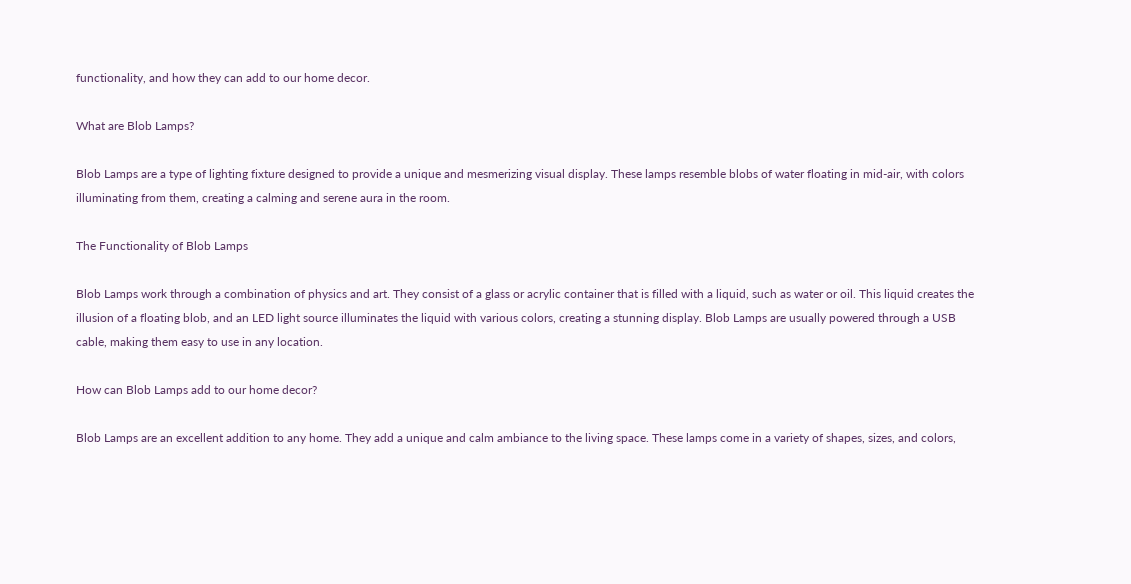functionality, and how they can add to our home decor.

What are Blob Lamps?

Blob Lamps are a type of lighting fixture designed to provide a unique and mesmerizing visual display. These lamps resemble blobs of water floating in mid-air, with colors illuminating from them, creating a calming and serene aura in the room.

The Functionality of Blob Lamps

Blob Lamps work through a combination of physics and art. They consist of a glass or acrylic container that is filled with a liquid, such as water or oil. This liquid creates the illusion of a floating blob, and an LED light source illuminates the liquid with various colors, creating a stunning display. Blob Lamps are usually powered through a USB cable, making them easy to use in any location.

How can Blob Lamps add to our home decor?

Blob Lamps are an excellent addition to any home. They add a unique and calm ambiance to the living space. These lamps come in a variety of shapes, sizes, and colors,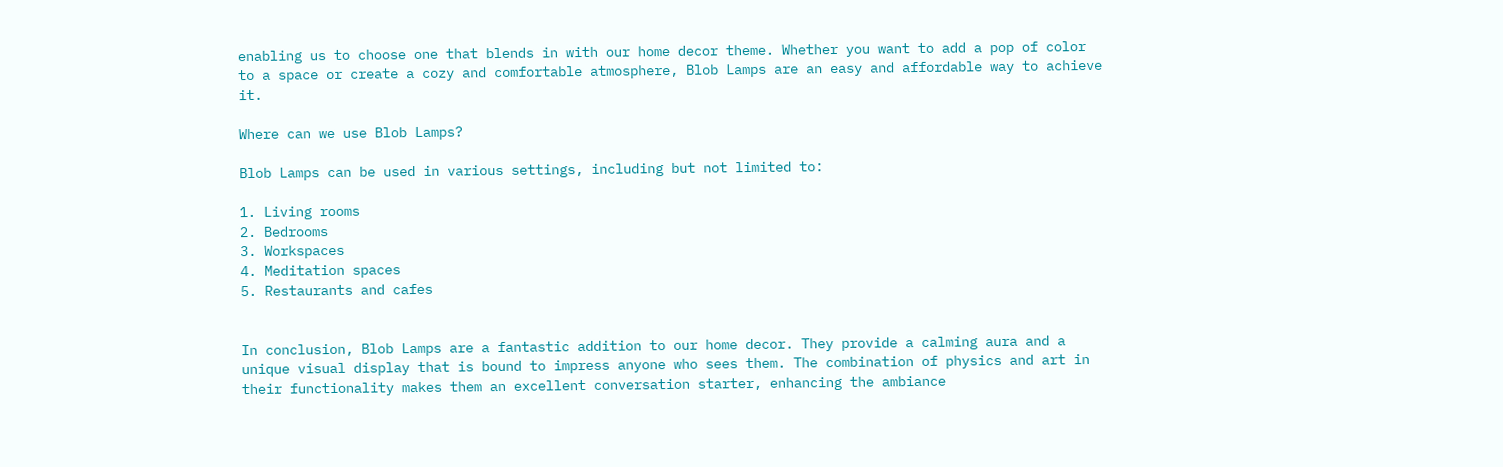enabling us to choose one that blends in with our home decor theme. Whether you want to add a pop of color to a space or create a cozy and comfortable atmosphere, Blob Lamps are an easy and affordable way to achieve it.

Where can we use Blob Lamps?

Blob Lamps can be used in various settings, including but not limited to:

1. Living rooms
2. Bedrooms
3. Workspaces
4. Meditation spaces
5. Restaurants and cafes


In conclusion, Blob Lamps are a fantastic addition to our home decor. They provide a calming aura and a unique visual display that is bound to impress anyone who sees them. The combination of physics and art in their functionality makes them an excellent conversation starter, enhancing the ambiance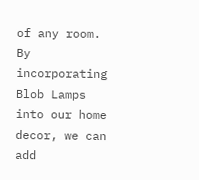of any room. By incorporating Blob Lamps into our home decor, we can add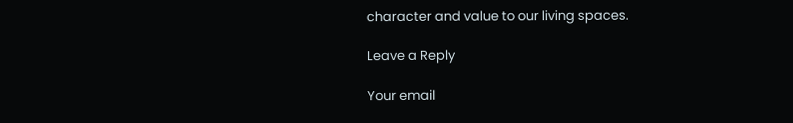character and value to our living spaces.

Leave a Reply

Your email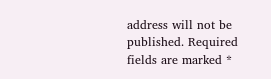address will not be published. Required fields are marked *